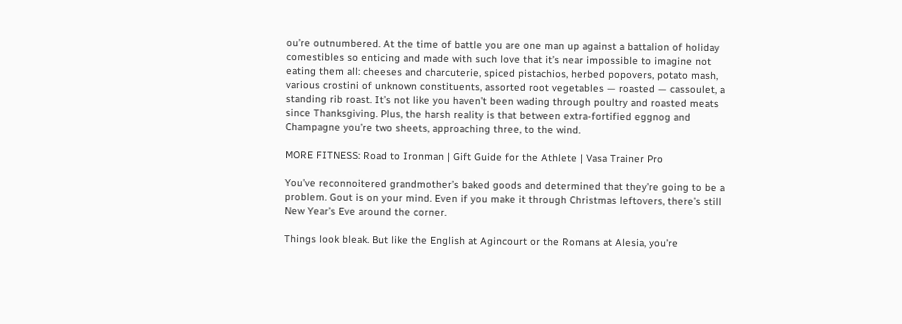ou’re outnumbered. At the time of battle you are one man up against a battalion of holiday comestibles so enticing and made with such love that it’s near impossible to imagine not eating them all: cheeses and charcuterie, spiced pistachios, herbed popovers, potato mash, various crostini of unknown constituents, assorted root vegetables — roasted — cassoulet, a standing rib roast. It’s not like you haven’t been wading through poultry and roasted meats since Thanksgiving. Plus, the harsh reality is that between extra-fortified eggnog and Champagne you’re two sheets, approaching three, to the wind.

MORE FITNESS: Road to Ironman | Gift Guide for the Athlete | Vasa Trainer Pro

You’ve reconnoitered grandmother’s baked goods and determined that they’re going to be a problem. Gout is on your mind. Even if you make it through Christmas leftovers, there’s still New Year’s Eve around the corner.

Things look bleak. But like the English at Agincourt or the Romans at Alesia, you’re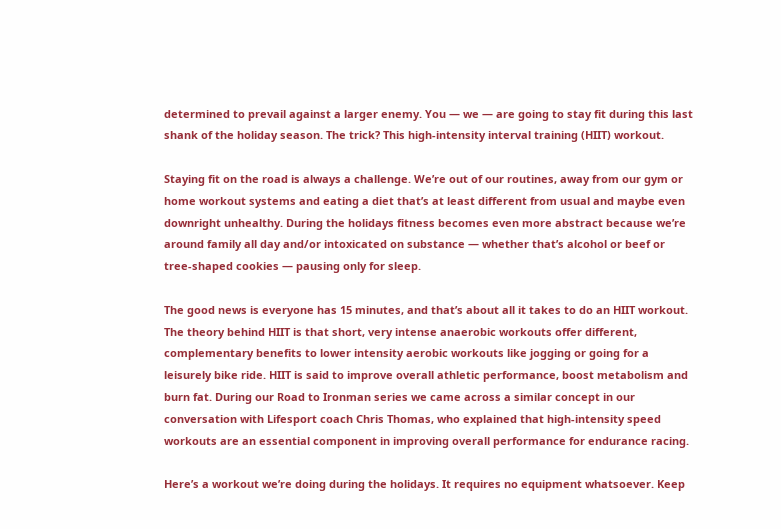determined to prevail against a larger enemy. You — we — are going to stay fit during this last shank of the holiday season. The trick? This high-intensity interval training (HIIT) workout.

Staying fit on the road is always a challenge. We’re out of our routines, away from our gym or home workout systems and eating a diet that’s at least different from usual and maybe even downright unhealthy. During the holidays fitness becomes even more abstract because we’re around family all day and/or intoxicated on substance — whether that’s alcohol or beef or tree-shaped cookies — pausing only for sleep.

The good news is everyone has 15 minutes, and that’s about all it takes to do an HIIT workout. The theory behind HIIT is that short, very intense anaerobic workouts offer different, complementary benefits to lower intensity aerobic workouts like jogging or going for a leisurely bike ride. HIIT is said to improve overall athletic performance, boost metabolism and burn fat. During our Road to Ironman series we came across a similar concept in our conversation with Lifesport coach Chris Thomas, who explained that high-intensity speed workouts are an essential component in improving overall performance for endurance racing.

Here’s a workout we’re doing during the holidays. It requires no equipment whatsoever. Keep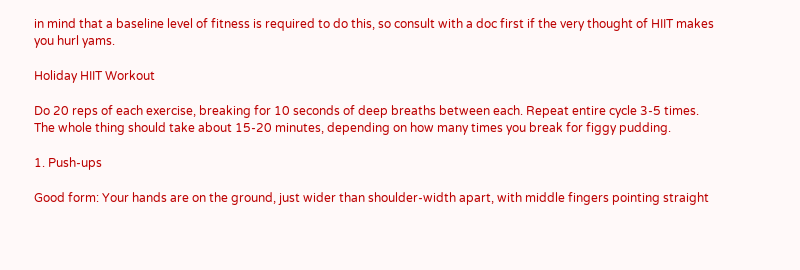in mind that a baseline level of fitness is required to do this, so consult with a doc first if the very thought of HIIT makes you hurl yams.

Holiday HIIT Workout

Do 20 reps of each exercise, breaking for 10 seconds of deep breaths between each. Repeat entire cycle 3-5 times. The whole thing should take about 15-20 minutes, depending on how many times you break for figgy pudding.

1. Push-ups

Good form: Your hands are on the ground, just wider than shoulder-width apart, with middle fingers pointing straight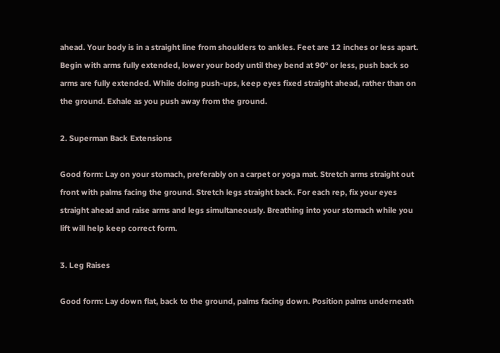ahead. Your body is in a straight line from shoulders to ankles. Feet are 12 inches or less apart. Begin with arms fully extended, lower your body until they bend at 90° or less, push back so arms are fully extended. While doing push-ups, keep eyes fixed straight ahead, rather than on the ground. Exhale as you push away from the ground.

2. Superman Back Extensions

Good form: Lay on your stomach, preferably on a carpet or yoga mat. Stretch arms straight out front with palms facing the ground. Stretch legs straight back. For each rep, fix your eyes straight ahead and raise arms and legs simultaneously. Breathing into your stomach while you lift will help keep correct form.

3. Leg Raises

Good form: Lay down flat, back to the ground, palms facing down. Position palms underneath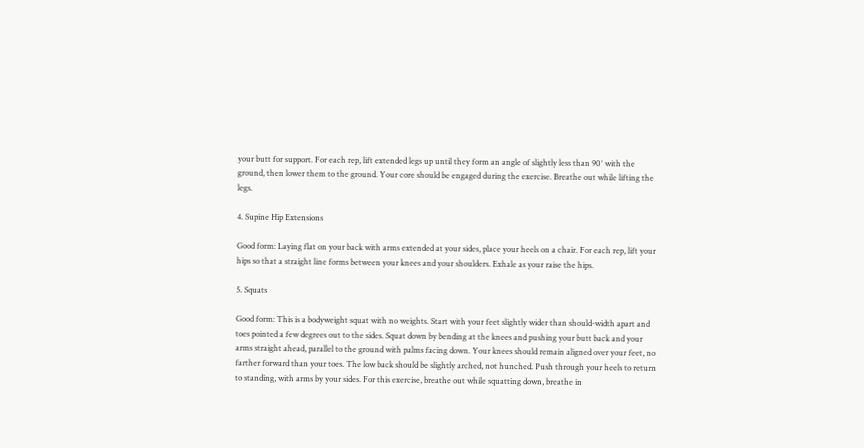your butt for support. For each rep, lift extended legs up until they form an angle of slightly less than 90° with the ground, then lower them to the ground. Your core should be engaged during the exercise. Breathe out while lifting the legs.

4. Supine Hip Extensions

Good form: Laying flat on your back with arms extended at your sides, place your heels on a chair. For each rep, lift your hips so that a straight line forms between your knees and your shoulders. Exhale as your raise the hips.

5. Squats

Good form: This is a bodyweight squat with no weights. Start with your feet slightly wider than should-width apart and toes pointed a few degrees out to the sides. Squat down by bending at the knees and pushing your butt back and your arms straight ahead, parallel to the ground with palms facing down. Your knees should remain aligned over your feet, no farther forward than your toes. The low back should be slightly arched, not hunched. Push through your heels to return to standing, with arms by your sides. For this exercise, breathe out while squatting down, breathe in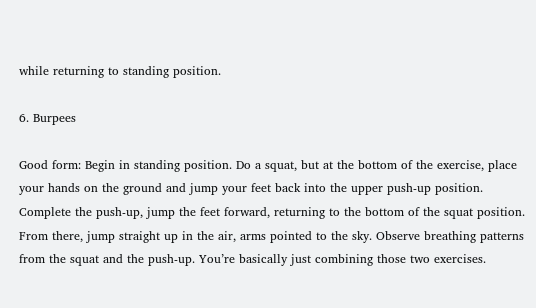while returning to standing position.

6. Burpees

Good form: Begin in standing position. Do a squat, but at the bottom of the exercise, place your hands on the ground and jump your feet back into the upper push-up position. Complete the push-up, jump the feet forward, returning to the bottom of the squat position. From there, jump straight up in the air, arms pointed to the sky. Observe breathing patterns from the squat and the push-up. You’re basically just combining those two exercises.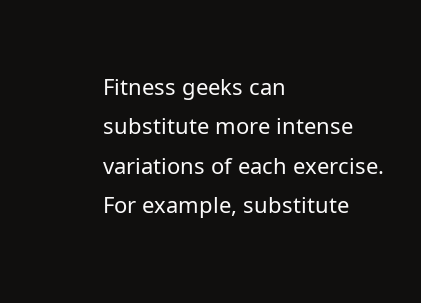Fitness geeks can substitute more intense variations of each exercise. For example, substitute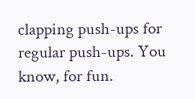clapping push-ups for regular push-ups. You know, for fun.